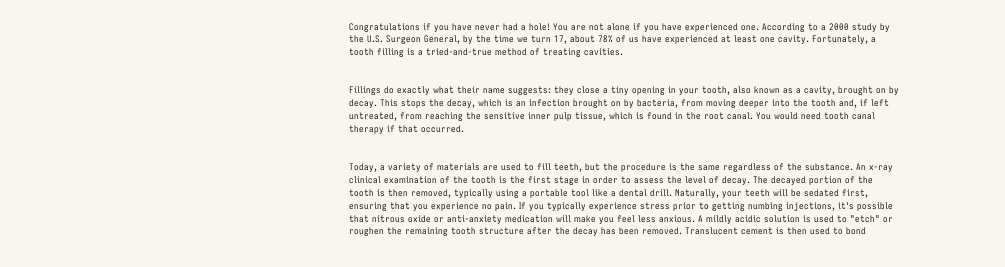Congratulations if you have never had a hole! You are not alone if you have experienced one. According to a 2000 study by the U.S. Surgeon General, by the time we turn 17, about 78% of us have experienced at least one cavity. Fortunately, a tooth filling is a tried-and-true method of treating cavities.


Fillings do exactly what their name suggests: they close a tiny opening in your tooth, also known as a cavity, brought on by decay. This stops the decay, which is an infection brought on by bacteria, from moving deeper into the tooth and, if left untreated, from reaching the sensitive inner pulp tissue, which is found in the root canal. You would need tooth canal therapy if that occurred.


Today, a variety of materials are used to fill teeth, but the procedure is the same regardless of the substance. An x-ray clinical examination of the tooth is the first stage in order to assess the level of decay. The decayed portion of the tooth is then removed, typically using a portable tool like a dental drill. Naturally, your teeth will be sedated first, ensuring that you experience no pain. If you typically experience stress prior to getting numbing injections, it's possible that nitrous oxide or anti-anxiety medication will make you feel less anxious. A mildly acidic solution is used to "etch" or roughen the remaining tooth structure after the decay has been removed. Translucent cement is then used to bond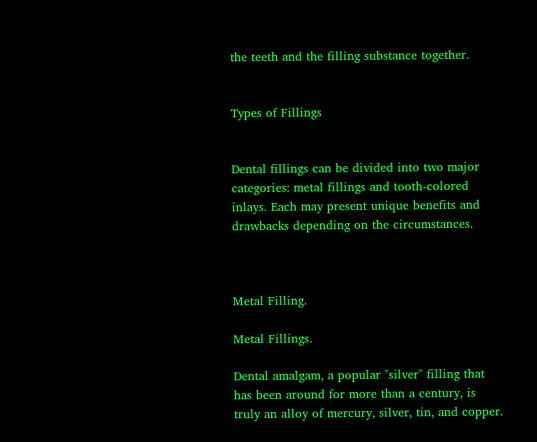the teeth and the filling substance together.


Types of Fillings


Dental fillings can be divided into two major categories: metal fillings and tooth-colored inlays. Each may present unique benefits and drawbacks depending on the circumstances.



Metal Filling.

Metal Fillings.

Dental amalgam, a popular "silver" filling that has been around for more than a century, is truly an alloy of mercury, silver, tin, and copper.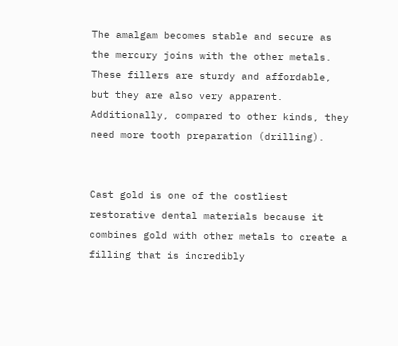The amalgam becomes stable and secure as the mercury joins with the other metals. These fillers are sturdy and affordable, but they are also very apparent. Additionally, compared to other kinds, they need more tooth preparation (drilling).


Cast gold is one of the costliest restorative dental materials because it combines gold with other metals to create a filling that is incredibly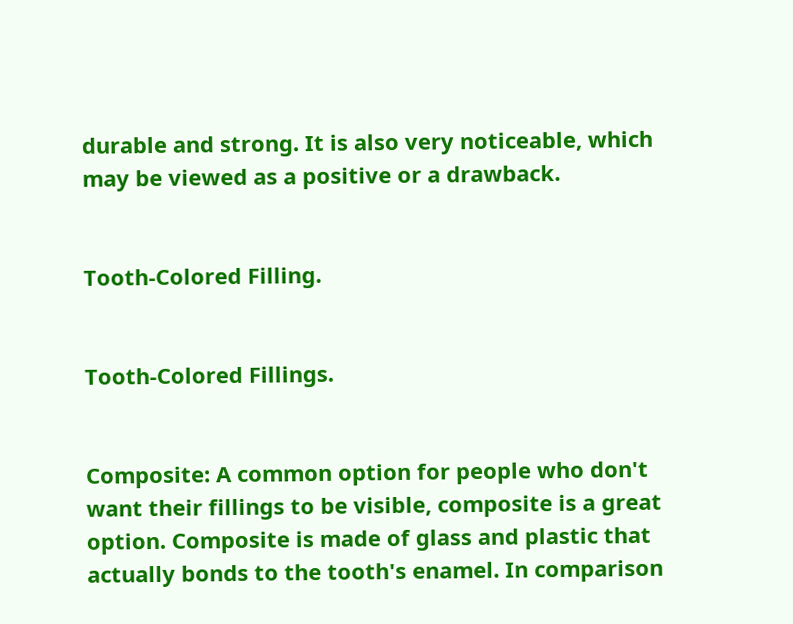durable and strong. It is also very noticeable, which may be viewed as a positive or a drawback.


Tooth-Colored Filling.


Tooth-Colored Fillings.


Composite: A common option for people who don't want their fillings to be visible, composite is a great option. Composite is made of glass and plastic that actually bonds to the tooth's enamel. In comparison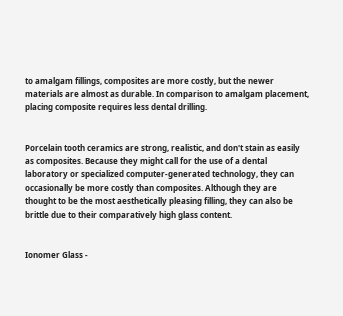to amalgam fillings, composites are more costly, but the newer materials are almost as durable. In comparison to amalgam placement, placing composite requires less dental drilling.


Porcelain tooth ceramics are strong, realistic, and don't stain as easily as composites. Because they might call for the use of a dental laboratory or specialized computer-generated technology, they can occasionally be more costly than composites. Although they are thought to be the most aesthetically pleasing filling, they can also be brittle due to their comparatively high glass content.


Ionomer Glass -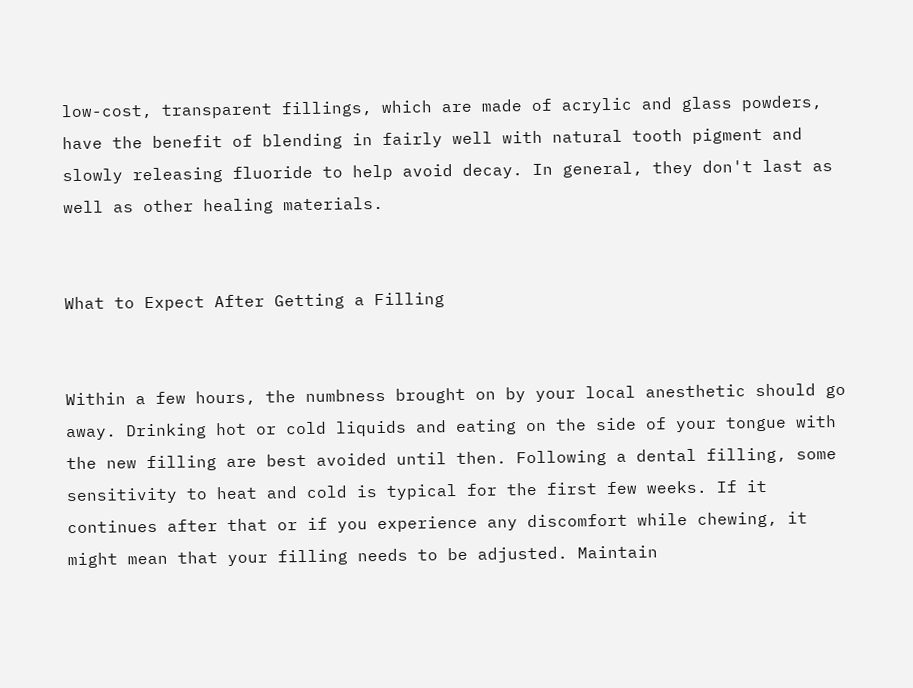low-cost, transparent fillings, which are made of acrylic and glass powders, have the benefit of blending in fairly well with natural tooth pigment and slowly releasing fluoride to help avoid decay. In general, they don't last as well as other healing materials.


What to Expect After Getting a Filling


Within a few hours, the numbness brought on by your local anesthetic should go away. Drinking hot or cold liquids and eating on the side of your tongue with the new filling are best avoided until then. Following a dental filling, some sensitivity to heat and cold is typical for the first few weeks. If it continues after that or if you experience any discomfort while chewing, it might mean that your filling needs to be adjusted. Maintain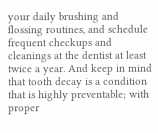your daily brushing and flossing routines, and schedule frequent checkups and cleanings at the dentist at least twice a year. And keep in mind that tooth decay is a condition that is highly preventable; with proper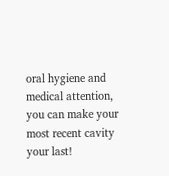oral hygiene and medical attention, you can make your most recent cavity your last!